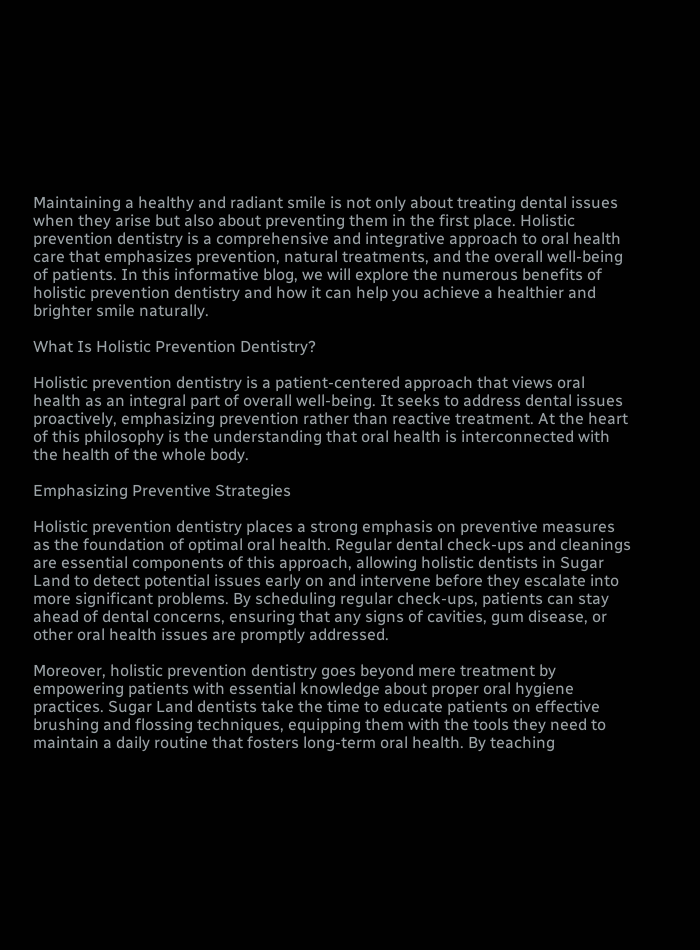Maintaining a healthy and radiant smile is not only about treating dental issues when they arise but also about preventing them in the first place. Holistic prevention dentistry is a comprehensive and integrative approach to oral health care that emphasizes prevention, natural treatments, and the overall well-being of patients. In this informative blog, we will explore the numerous benefits of holistic prevention dentistry and how it can help you achieve a healthier and brighter smile naturally.

What Is Holistic Prevention Dentistry?

Holistic prevention dentistry is a patient-centered approach that views oral health as an integral part of overall well-being. It seeks to address dental issues proactively, emphasizing prevention rather than reactive treatment. At the heart of this philosophy is the understanding that oral health is interconnected with the health of the whole body.

Emphasizing Preventive Strategies

Holistic prevention dentistry places a strong emphasis on preventive measures as the foundation of optimal oral health. Regular dental check-ups and cleanings are essential components of this approach, allowing holistic dentists in Sugar Land to detect potential issues early on and intervene before they escalate into more significant problems. By scheduling regular check-ups, patients can stay ahead of dental concerns, ensuring that any signs of cavities, gum disease, or other oral health issues are promptly addressed.

Moreover, holistic prevention dentistry goes beyond mere treatment by empowering patients with essential knowledge about proper oral hygiene practices. Sugar Land dentists take the time to educate patients on effective brushing and flossing techniques, equipping them with the tools they need to maintain a daily routine that fosters long-term oral health. By teaching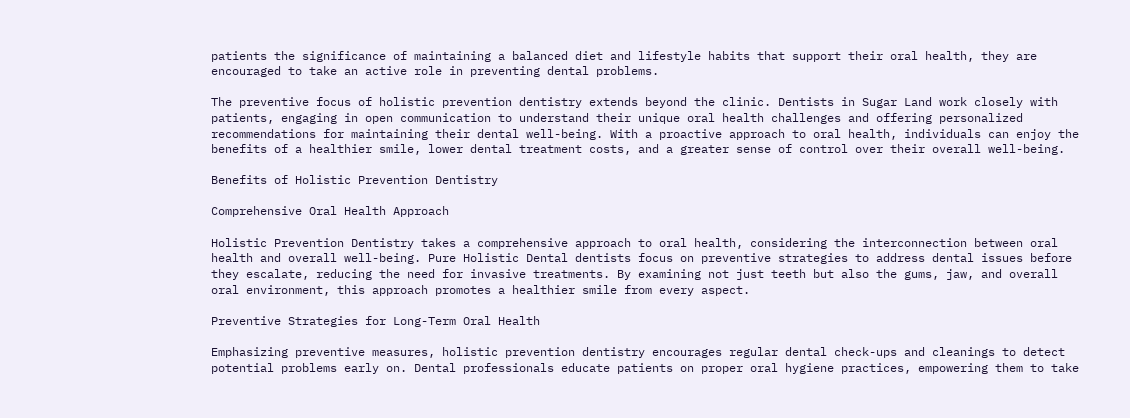patients the significance of maintaining a balanced diet and lifestyle habits that support their oral health, they are encouraged to take an active role in preventing dental problems.

The preventive focus of holistic prevention dentistry extends beyond the clinic. Dentists in Sugar Land work closely with patients, engaging in open communication to understand their unique oral health challenges and offering personalized recommendations for maintaining their dental well-being. With a proactive approach to oral health, individuals can enjoy the benefits of a healthier smile, lower dental treatment costs, and a greater sense of control over their overall well-being.

Benefits of Holistic Prevention Dentistry

Comprehensive Oral Health Approach

Holistic Prevention Dentistry takes a comprehensive approach to oral health, considering the interconnection between oral health and overall well-being. Pure Holistic Dental dentists focus on preventive strategies to address dental issues before they escalate, reducing the need for invasive treatments. By examining not just teeth but also the gums, jaw, and overall oral environment, this approach promotes a healthier smile from every aspect.

Preventive Strategies for Long-Term Oral Health

Emphasizing preventive measures, holistic prevention dentistry encourages regular dental check-ups and cleanings to detect potential problems early on. Dental professionals educate patients on proper oral hygiene practices, empowering them to take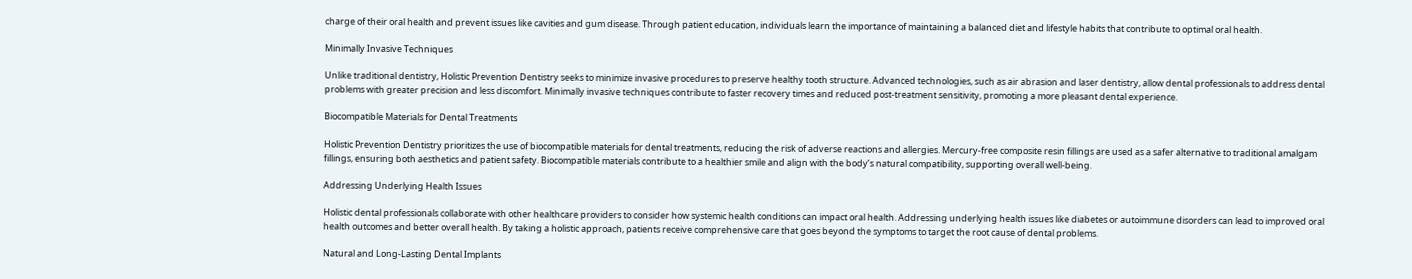charge of their oral health and prevent issues like cavities and gum disease. Through patient education, individuals learn the importance of maintaining a balanced diet and lifestyle habits that contribute to optimal oral health.

Minimally Invasive Techniques

Unlike traditional dentistry, Holistic Prevention Dentistry seeks to minimize invasive procedures to preserve healthy tooth structure. Advanced technologies, such as air abrasion and laser dentistry, allow dental professionals to address dental problems with greater precision and less discomfort. Minimally invasive techniques contribute to faster recovery times and reduced post-treatment sensitivity, promoting a more pleasant dental experience.

Biocompatible Materials for Dental Treatments

Holistic Prevention Dentistry prioritizes the use of biocompatible materials for dental treatments, reducing the risk of adverse reactions and allergies. Mercury-free composite resin fillings are used as a safer alternative to traditional amalgam fillings, ensuring both aesthetics and patient safety. Biocompatible materials contribute to a healthier smile and align with the body’s natural compatibility, supporting overall well-being.

Addressing Underlying Health Issues

Holistic dental professionals collaborate with other healthcare providers to consider how systemic health conditions can impact oral health. Addressing underlying health issues like diabetes or autoimmune disorders can lead to improved oral health outcomes and better overall health. By taking a holistic approach, patients receive comprehensive care that goes beyond the symptoms to target the root cause of dental problems.

Natural and Long-Lasting Dental Implants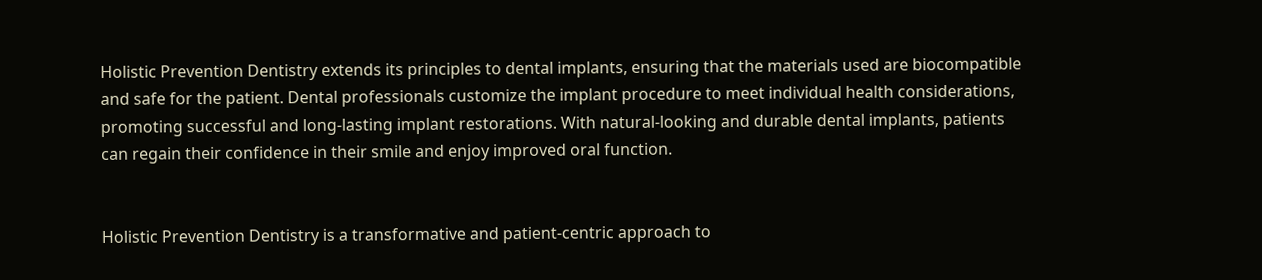Holistic Prevention Dentistry extends its principles to dental implants, ensuring that the materials used are biocompatible and safe for the patient. Dental professionals customize the implant procedure to meet individual health considerations, promoting successful and long-lasting implant restorations. With natural-looking and durable dental implants, patients can regain their confidence in their smile and enjoy improved oral function.


Holistic Prevention Dentistry is a transformative and patient-centric approach to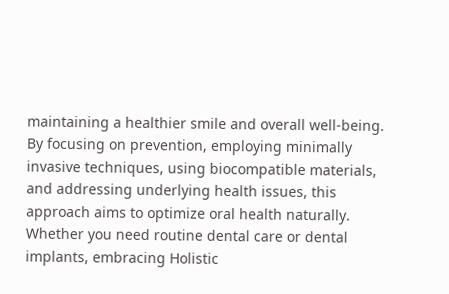maintaining a healthier smile and overall well-being. By focusing on prevention, employing minimally invasive techniques, using biocompatible materials, and addressing underlying health issues, this approach aims to optimize oral health naturally. Whether you need routine dental care or dental implants, embracing Holistic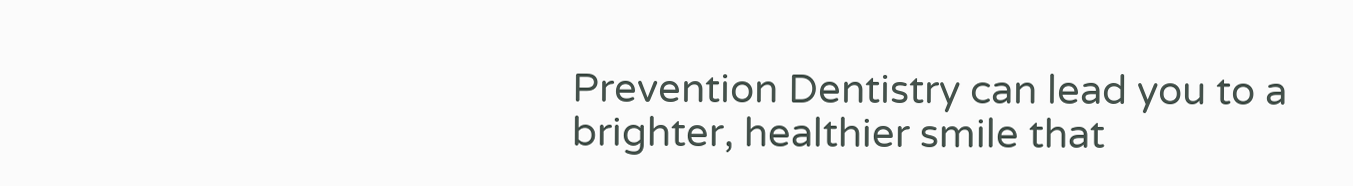Prevention Dentistry can lead you to a brighter, healthier smile that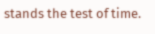stands the test of time.